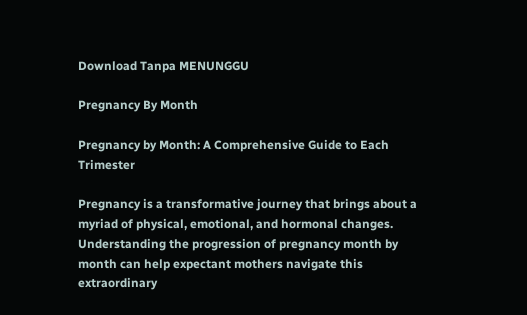Download Tanpa MENUNGGU

Pregnancy By Month

Pregnancy by Month: A Comprehensive Guide to Each Trimester

Pregnancy is a transformative journey that brings about a myriad of physical, emotional, and hormonal changes. Understanding the progression of pregnancy month by month can help expectant mothers navigate this extraordinary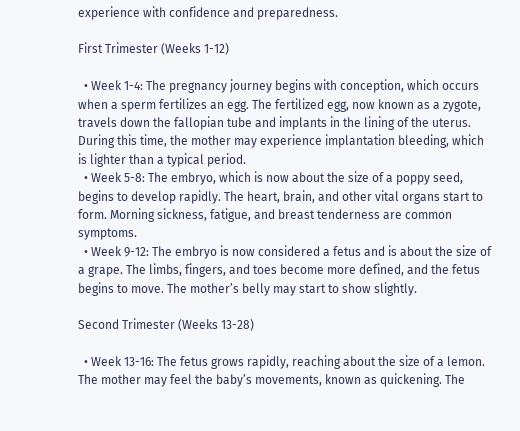experience with confidence and preparedness.

First Trimester (Weeks 1-12)

  • Week 1-4: The pregnancy journey begins with conception, which occurs when a sperm fertilizes an egg. The fertilized egg, now known as a zygote, travels down the fallopian tube and implants in the lining of the uterus. During this time, the mother may experience implantation bleeding, which is lighter than a typical period.
  • Week 5-8: The embryo, which is now about the size of a poppy seed, begins to develop rapidly. The heart, brain, and other vital organs start to form. Morning sickness, fatigue, and breast tenderness are common symptoms.
  • Week 9-12: The embryo is now considered a fetus and is about the size of a grape. The limbs, fingers, and toes become more defined, and the fetus begins to move. The mother’s belly may start to show slightly.

Second Trimester (Weeks 13-28)

  • Week 13-16: The fetus grows rapidly, reaching about the size of a lemon. The mother may feel the baby’s movements, known as quickening. The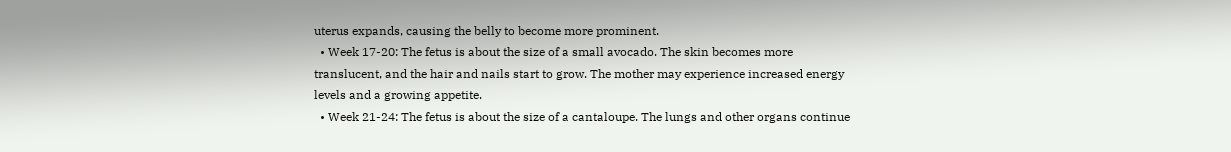uterus expands, causing the belly to become more prominent.
  • Week 17-20: The fetus is about the size of a small avocado. The skin becomes more translucent, and the hair and nails start to grow. The mother may experience increased energy levels and a growing appetite.
  • Week 21-24: The fetus is about the size of a cantaloupe. The lungs and other organs continue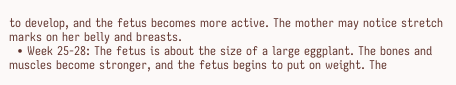to develop, and the fetus becomes more active. The mother may notice stretch marks on her belly and breasts.
  • Week 25-28: The fetus is about the size of a large eggplant. The bones and muscles become stronger, and the fetus begins to put on weight. The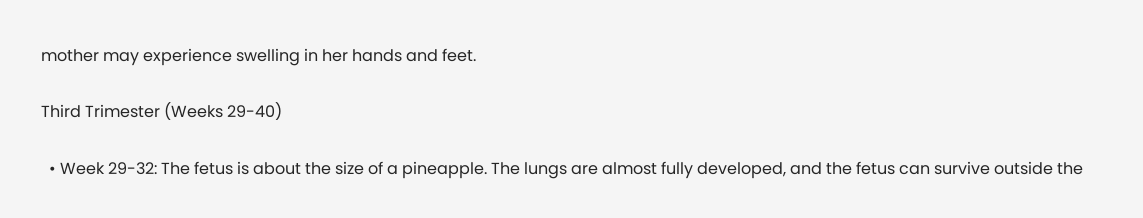mother may experience swelling in her hands and feet.

Third Trimester (Weeks 29-40)

  • Week 29-32: The fetus is about the size of a pineapple. The lungs are almost fully developed, and the fetus can survive outside the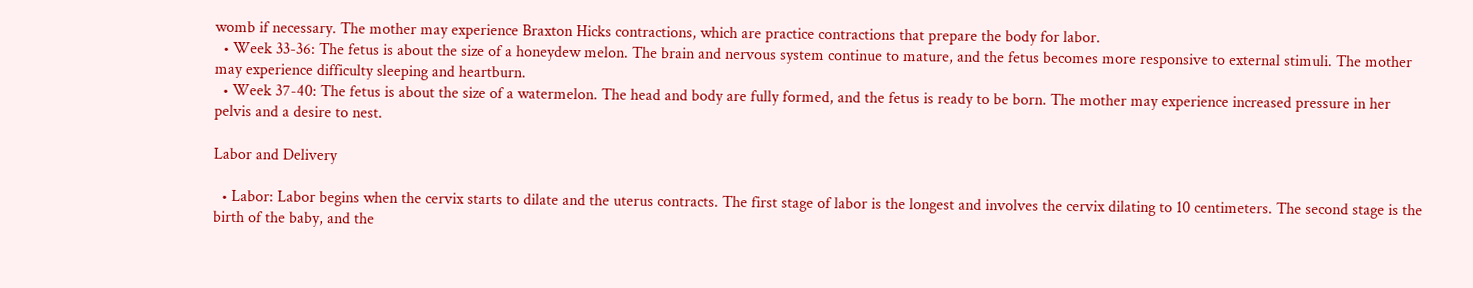womb if necessary. The mother may experience Braxton Hicks contractions, which are practice contractions that prepare the body for labor.
  • Week 33-36: The fetus is about the size of a honeydew melon. The brain and nervous system continue to mature, and the fetus becomes more responsive to external stimuli. The mother may experience difficulty sleeping and heartburn.
  • Week 37-40: The fetus is about the size of a watermelon. The head and body are fully formed, and the fetus is ready to be born. The mother may experience increased pressure in her pelvis and a desire to nest.

Labor and Delivery

  • Labor: Labor begins when the cervix starts to dilate and the uterus contracts. The first stage of labor is the longest and involves the cervix dilating to 10 centimeters. The second stage is the birth of the baby, and the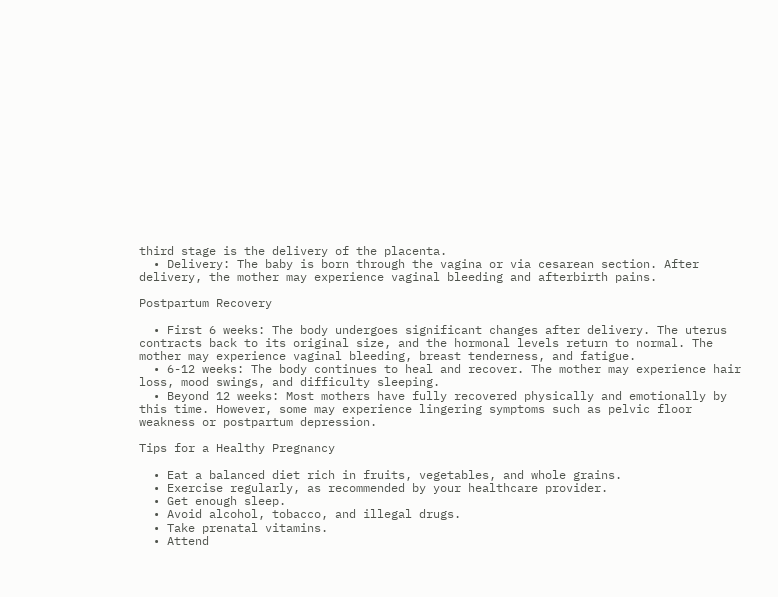third stage is the delivery of the placenta.
  • Delivery: The baby is born through the vagina or via cesarean section. After delivery, the mother may experience vaginal bleeding and afterbirth pains.

Postpartum Recovery

  • First 6 weeks: The body undergoes significant changes after delivery. The uterus contracts back to its original size, and the hormonal levels return to normal. The mother may experience vaginal bleeding, breast tenderness, and fatigue.
  • 6-12 weeks: The body continues to heal and recover. The mother may experience hair loss, mood swings, and difficulty sleeping.
  • Beyond 12 weeks: Most mothers have fully recovered physically and emotionally by this time. However, some may experience lingering symptoms such as pelvic floor weakness or postpartum depression.

Tips for a Healthy Pregnancy

  • Eat a balanced diet rich in fruits, vegetables, and whole grains.
  • Exercise regularly, as recommended by your healthcare provider.
  • Get enough sleep.
  • Avoid alcohol, tobacco, and illegal drugs.
  • Take prenatal vitamins.
  • Attend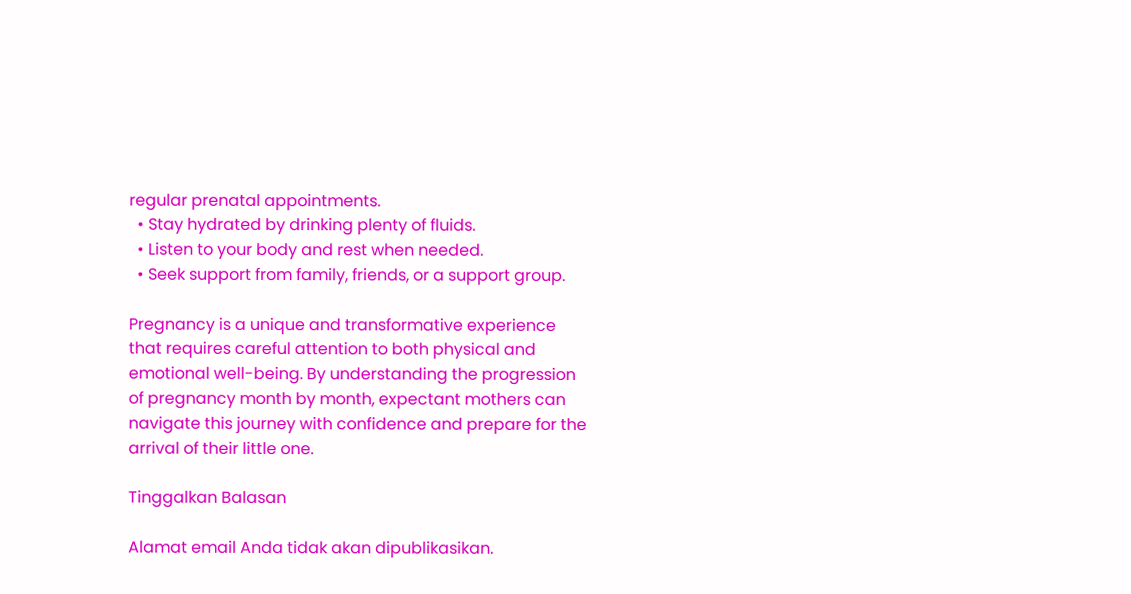regular prenatal appointments.
  • Stay hydrated by drinking plenty of fluids.
  • Listen to your body and rest when needed.
  • Seek support from family, friends, or a support group.

Pregnancy is a unique and transformative experience that requires careful attention to both physical and emotional well-being. By understanding the progression of pregnancy month by month, expectant mothers can navigate this journey with confidence and prepare for the arrival of their little one.

Tinggalkan Balasan

Alamat email Anda tidak akan dipublikasikan.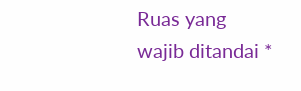Ruas yang wajib ditandai *